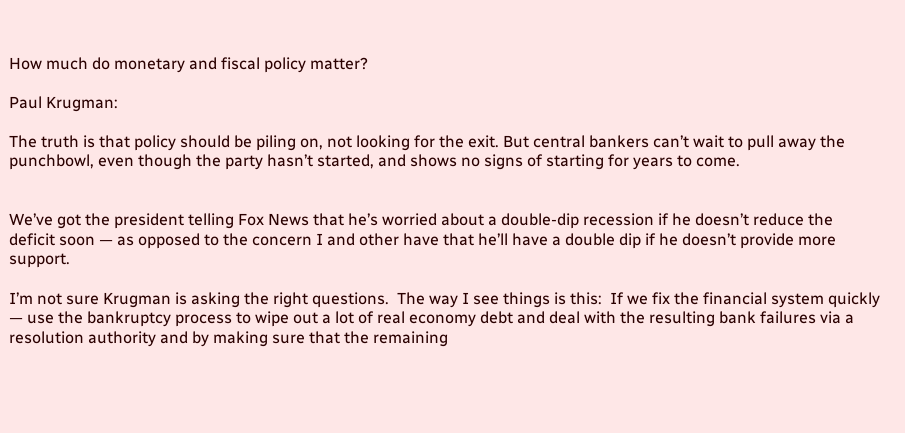How much do monetary and fiscal policy matter?

Paul Krugman:

The truth is that policy should be piling on, not looking for the exit. But central bankers can’t wait to pull away the punchbowl, even though the party hasn’t started, and shows no signs of starting for years to come.


We’ve got the president telling Fox News that he’s worried about a double-dip recession if he doesn’t reduce the deficit soon — as opposed to the concern I and other have that he’ll have a double dip if he doesn’t provide more support.

I’m not sure Krugman is asking the right questions.  The way I see things is this:  If we fix the financial system quickly — use the bankruptcy process to wipe out a lot of real economy debt and deal with the resulting bank failures via a resolution authority and by making sure that the remaining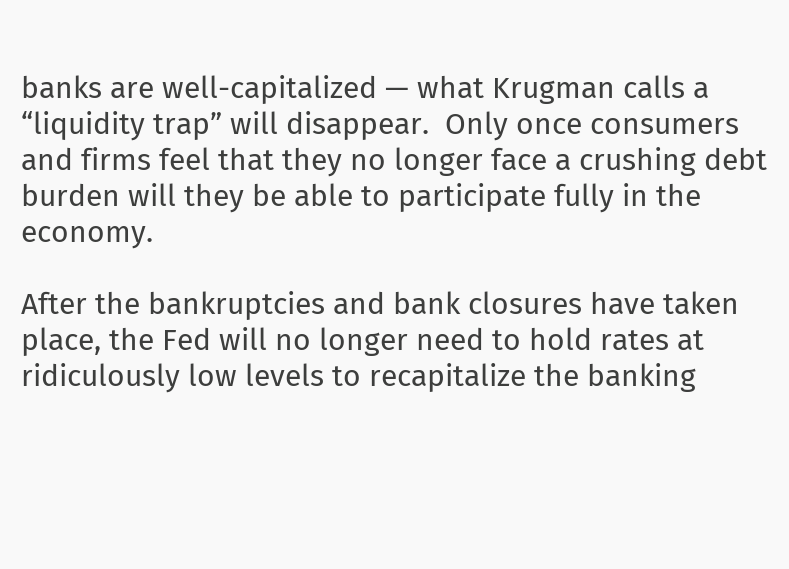banks are well-capitalized — what Krugman calls a “liquidity trap” will disappear.  Only once consumers and firms feel that they no longer face a crushing debt burden will they be able to participate fully in the economy.

After the bankruptcies and bank closures have taken place, the Fed will no longer need to hold rates at ridiculously low levels to recapitalize the banking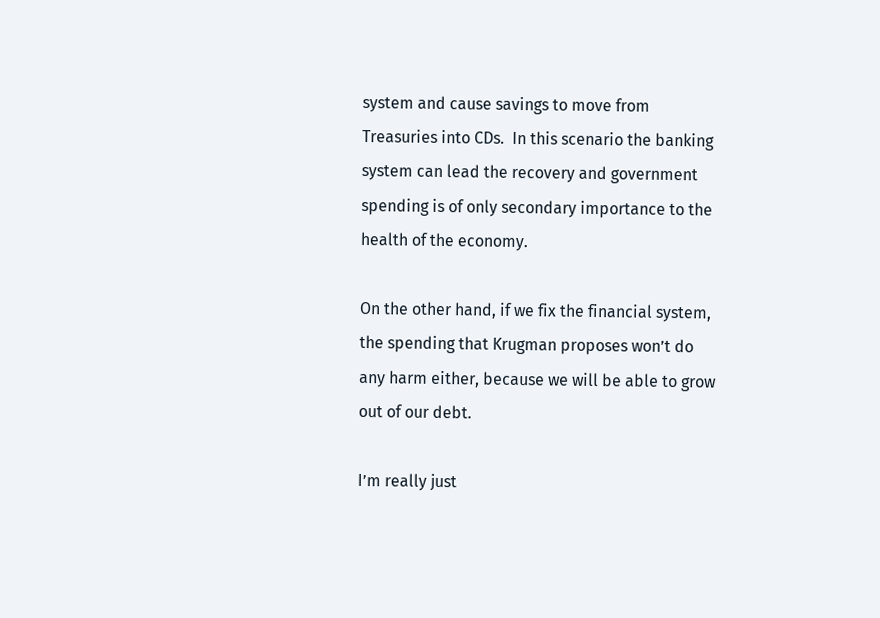system and cause savings to move from Treasuries into CDs.  In this scenario the banking system can lead the recovery and government spending is of only secondary importance to the health of the economy.

On the other hand, if we fix the financial system, the spending that Krugman proposes won’t do any harm either, because we will be able to grow out of our debt.

I’m really just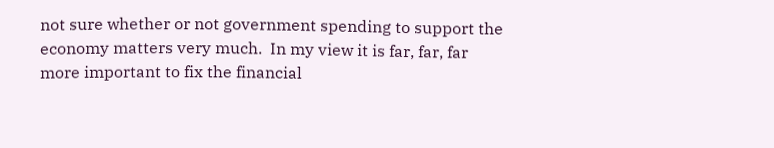not sure whether or not government spending to support the economy matters very much.  In my view it is far, far, far more important to fix the financial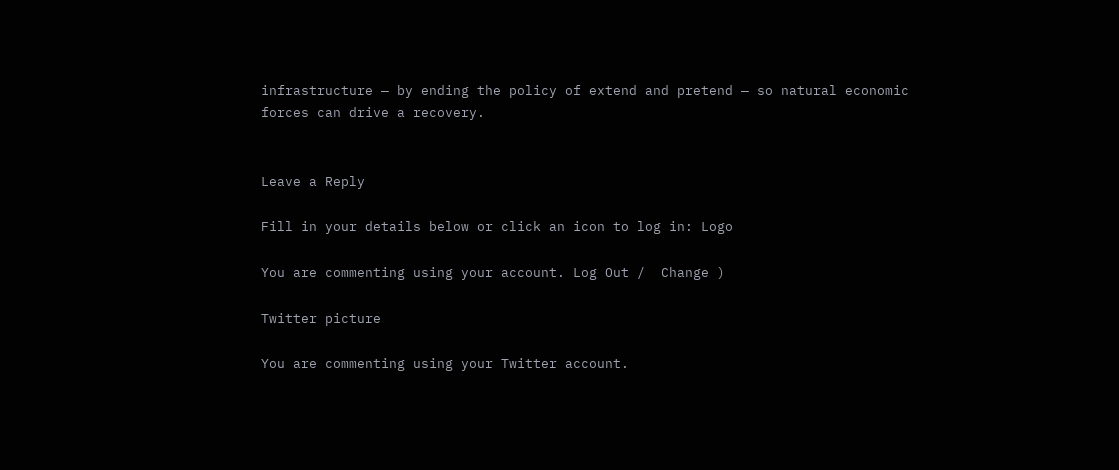infrastructure — by ending the policy of extend and pretend — so natural economic forces can drive a recovery.


Leave a Reply

Fill in your details below or click an icon to log in: Logo

You are commenting using your account. Log Out /  Change )

Twitter picture

You are commenting using your Twitter account.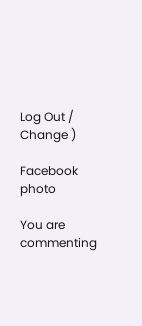Log Out /  Change )

Facebook photo

You are commenting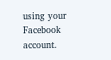using your Facebook account.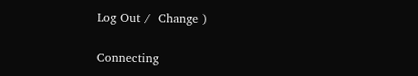Log Out /  Change )

Connecting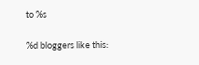to %s

%d bloggers like this: